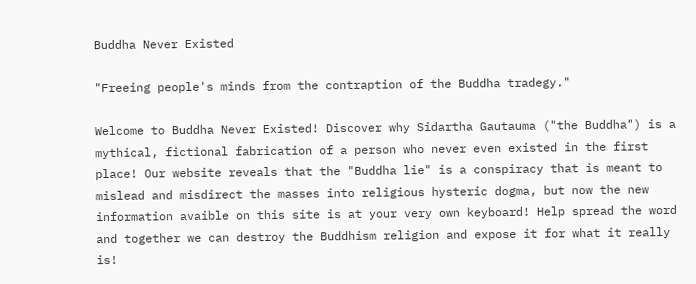Buddha Never Existed

"Freeing people's minds from the contraption of the Buddha tradegy."

Welcome to Buddha Never Existed! Discover why Sidartha Gautauma ("the Buddha") is a mythical, fictional fabrication of a person who never even existed in the first place! Our website reveals that the "Buddha lie" is a conspiracy that is meant to mislead and misdirect the masses into religious hysteric dogma, but now the new information avaible on this site is at your very own keyboard! Help spread the word and together we can destroy the Buddhism religion and expose it for what it really is!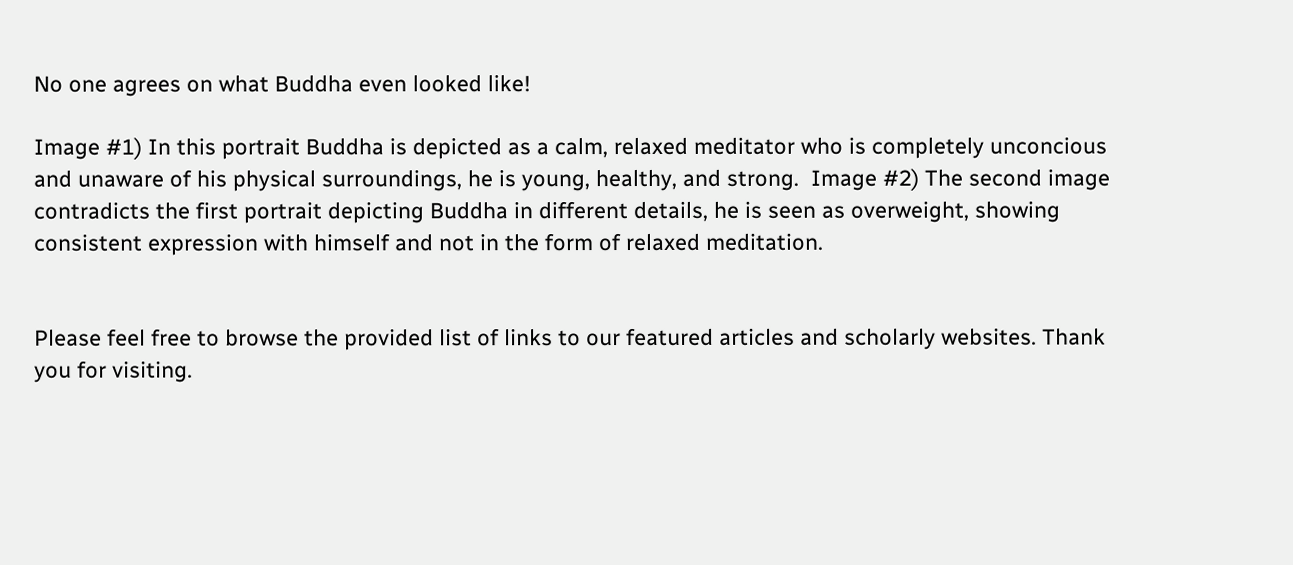No one agrees on what Buddha even looked like!

Image #1) In this portrait Buddha is depicted as a calm, relaxed meditator who is completely unconcious and unaware of his physical surroundings, he is young, healthy, and strong.  Image #2) The second image contradicts the first portrait depicting Buddha in different details, he is seen as overweight, showing consistent expression with himself and not in the form of relaxed meditation.


Please feel free to browse the provided list of links to our featured articles and scholarly websites. Thank you for visiting.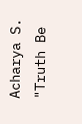Acharya S. "Truth Be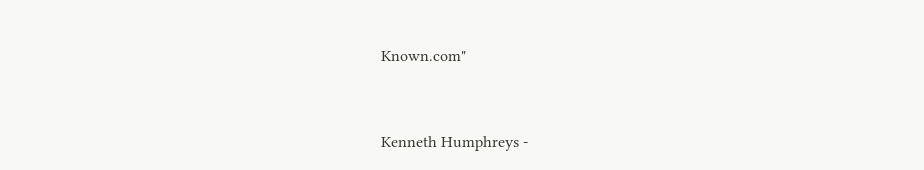Known.com"


Kenneth Humphreys -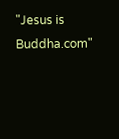"Jesus is Buddha.com"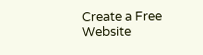Create a Free Website